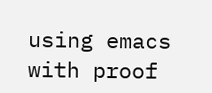using emacs with proof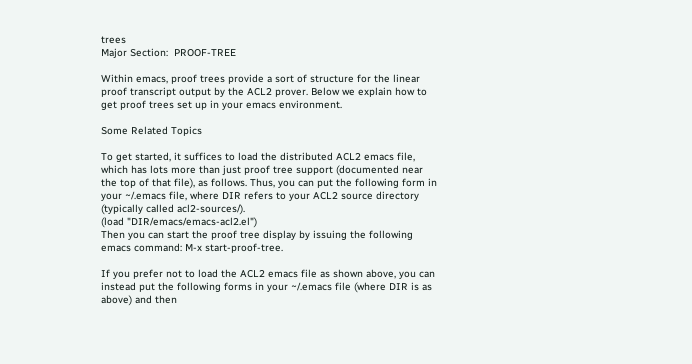trees
Major Section:  PROOF-TREE

Within emacs, proof trees provide a sort of structure for the linear proof transcript output by the ACL2 prover. Below we explain how to get proof trees set up in your emacs environment.

Some Related Topics

To get started, it suffices to load the distributed ACL2 emacs file, which has lots more than just proof tree support (documented near the top of that file), as follows. Thus, you can put the following form in your ~/.emacs file, where DIR refers to your ACL2 source directory (typically called acl2-sources/).
(load "DIR/emacs/emacs-acl2.el")
Then you can start the proof tree display by issuing the following emacs command: M-x start-proof-tree.

If you prefer not to load the ACL2 emacs file as shown above, you can instead put the following forms in your ~/.emacs file (where DIR is as above) and then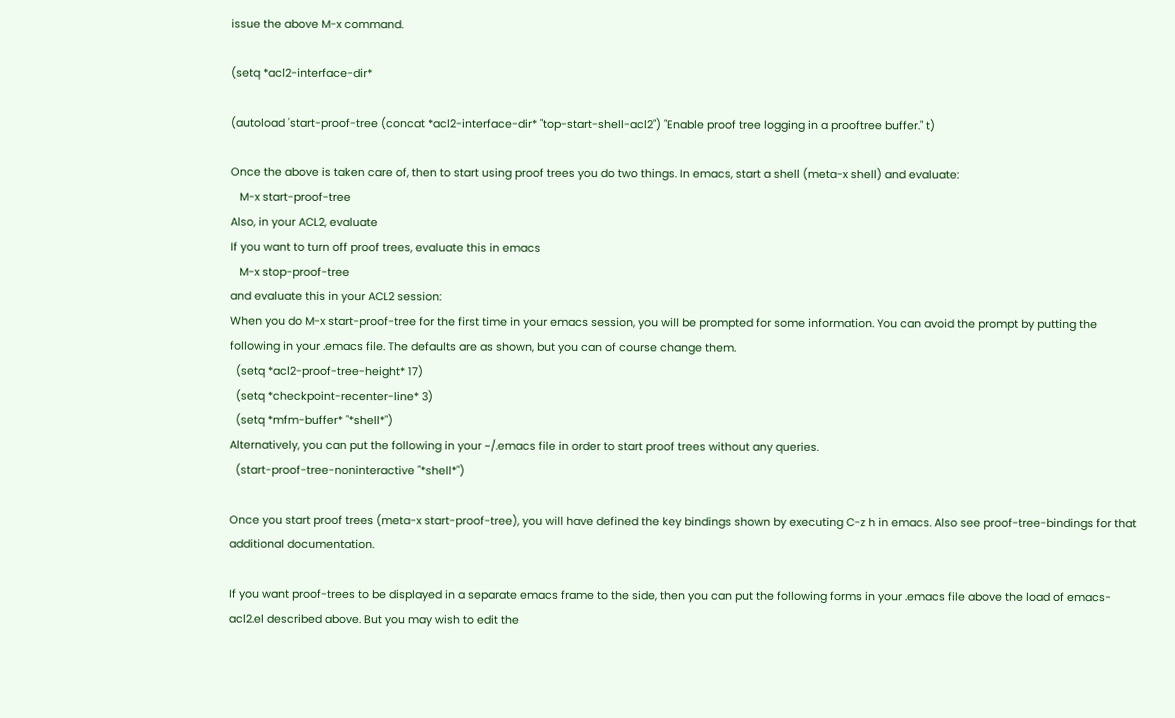issue the above M-x command.

(setq *acl2-interface-dir*

(autoload 'start-proof-tree (concat *acl2-interface-dir* "top-start-shell-acl2") "Enable proof tree logging in a prooftree buffer." t)

Once the above is taken care of, then to start using proof trees you do two things. In emacs, start a shell (meta-x shell) and evaluate:
   M-x start-proof-tree
Also, in your ACL2, evaluate
If you want to turn off proof trees, evaluate this in emacs
   M-x stop-proof-tree
and evaluate this in your ACL2 session:
When you do M-x start-proof-tree for the first time in your emacs session, you will be prompted for some information. You can avoid the prompt by putting the following in your .emacs file. The defaults are as shown, but you can of course change them.
  (setq *acl2-proof-tree-height* 17)
  (setq *checkpoint-recenter-line* 3)
  (setq *mfm-buffer* "*shell*")
Alternatively, you can put the following in your ~/.emacs file in order to start proof trees without any queries.
  (start-proof-tree-noninteractive "*shell*")

Once you start proof trees (meta-x start-proof-tree), you will have defined the key bindings shown by executing C-z h in emacs. Also see proof-tree-bindings for that additional documentation.

If you want proof-trees to be displayed in a separate emacs frame to the side, then you can put the following forms in your .emacs file above the load of emacs-acl2.el described above. But you may wish to edit the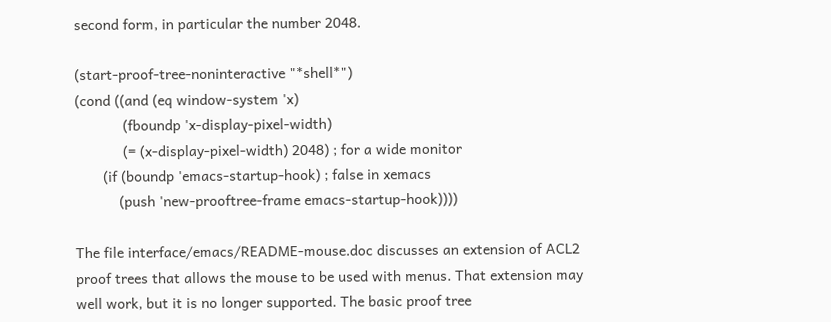second form, in particular the number 2048.

(start-proof-tree-noninteractive "*shell*")
(cond ((and (eq window-system 'x)
            (fboundp 'x-display-pixel-width)
            (= (x-display-pixel-width) 2048) ; for a wide monitor
       (if (boundp 'emacs-startup-hook) ; false in xemacs
           (push 'new-prooftree-frame emacs-startup-hook))))

The file interface/emacs/README-mouse.doc discusses an extension of ACL2 proof trees that allows the mouse to be used with menus. That extension may well work, but it is no longer supported. The basic proof tree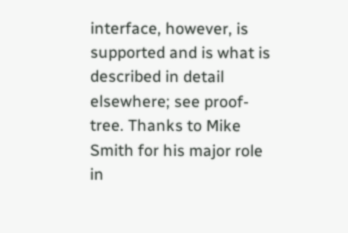interface, however, is supported and is what is described in detail elsewhere; see proof-tree. Thanks to Mike Smith for his major role in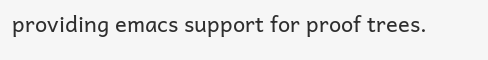providing emacs support for proof trees.